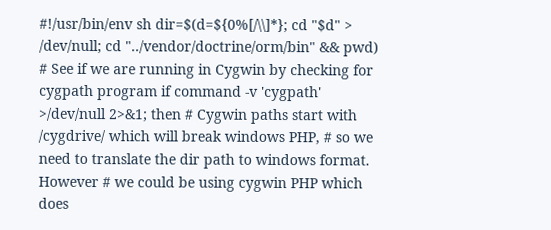#!/usr/bin/env sh dir=$(d=${0%[/\\]*}; cd "$d" > /dev/null; cd "../vendor/doctrine/orm/bin" && pwd) # See if we are running in Cygwin by checking for cygpath program if command -v 'cygpath' >/dev/null 2>&1; then # Cygwin paths start with /cygdrive/ which will break windows PHP, # so we need to translate the dir path to windows format. However # we could be using cygwin PHP which does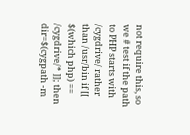not require this, so we # test if the path to PHP starts with /cygdrive/ rather than /usr/bin if [[ $(which php) == /cygdrive/* ]]; then dir=$(cygpath -m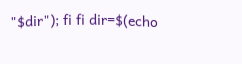"$dir"); fi fi dir=$(echo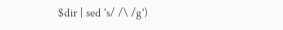$dir | sed 's/ /\ /g')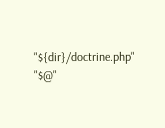"${dir}/doctrine.php" "$@"